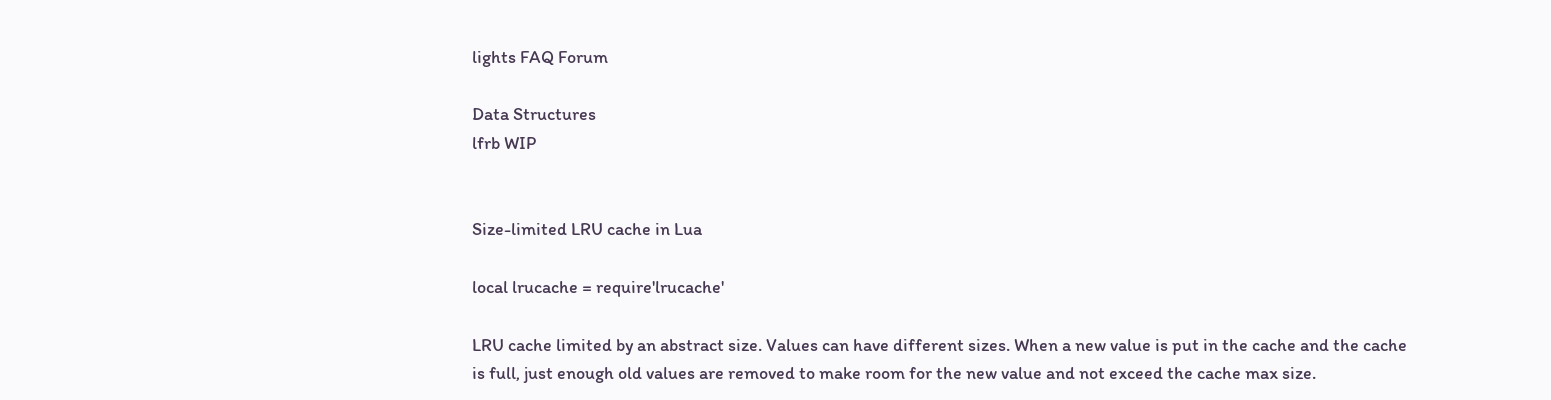lights FAQ Forum

Data Structures
lfrb WIP


Size-limited LRU cache in Lua

local lrucache = require'lrucache'

LRU cache limited by an abstract size. Values can have different sizes. When a new value is put in the cache and the cache is full, just enough old values are removed to make room for the new value and not exceed the cache max size.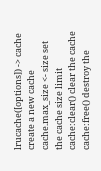lrucache([options]) -> cache create a new cache
cache.max_size <- size set the cache size limit
cache:clear() clear the cache
cache:free() destroy the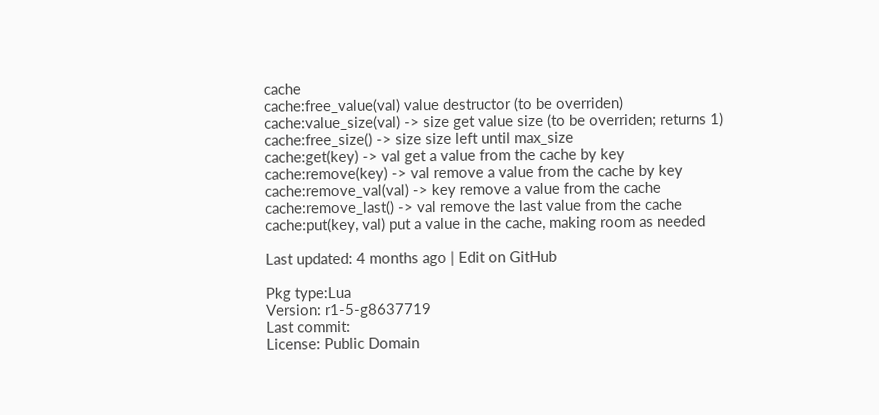cache
cache:free_value(val) value destructor (to be overriden)
cache:value_size(val) -> size get value size (to be overriden; returns 1)
cache:free_size() -> size size left until max_size
cache:get(key) -> val get a value from the cache by key
cache:remove(key) -> val remove a value from the cache by key
cache:remove_val(val) -> key remove a value from the cache
cache:remove_last() -> val remove the last value from the cache
cache:put(key, val) put a value in the cache, making room as needed

Last updated: 4 months ago | Edit on GitHub

Pkg type:Lua
Version: r1-5-g8637719
Last commit:
License: Public Domain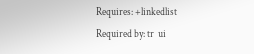Requires: +linkedlist
Required by: tr  ui